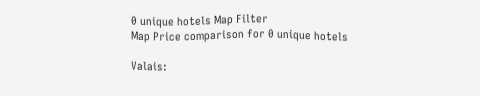0 unique hotels Map Filter
Map Price comparison for 0 unique hotels

Valais: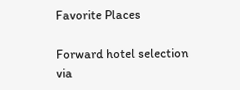Favorite Places

Forward hotel selection via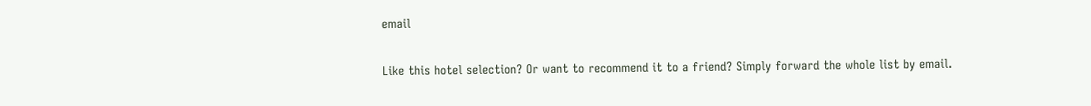email

Like this hotel selection? Or want to recommend it to a friend? Simply forward the whole list by email.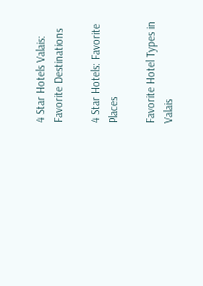4 Star Hotels Valais: Favorite Destinations

4 Star Hotels: Favorite Places

Favorite Hotel Types in Valais